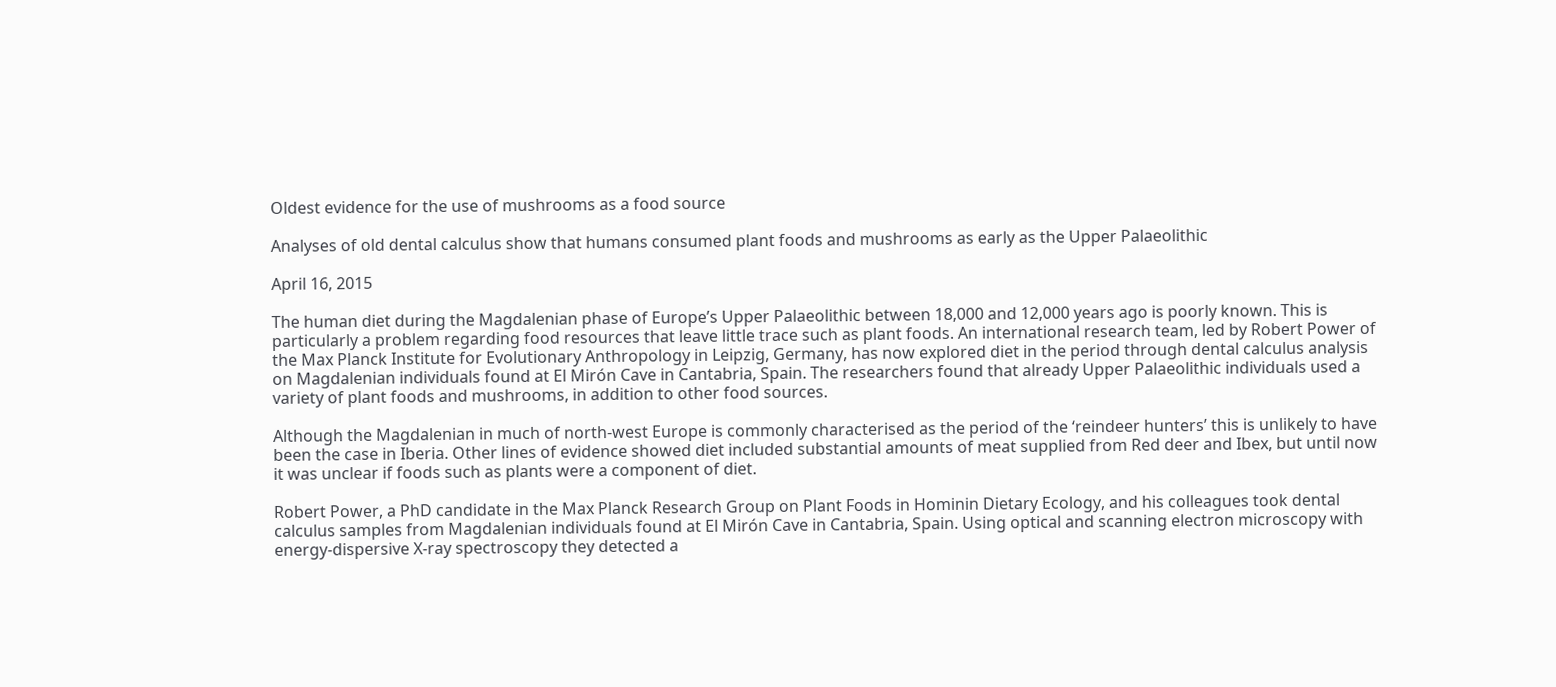Oldest evidence for the use of mushrooms as a food source

Analyses of old dental calculus show that humans consumed plant foods and mushrooms as early as the Upper Palaeolithic

April 16, 2015

The human diet during the Magdalenian phase of Europe’s Upper Palaeolithic between 18,000 and 12,000 years ago is poorly known. This is particularly a problem regarding food resources that leave little trace such as plant foods. An international research team, led by Robert Power of the Max Planck Institute for Evolutionary Anthropology in Leipzig, Germany, has now explored diet in the period through dental calculus analysis on Magdalenian individuals found at El Mirón Cave in Cantabria, Spain. The researchers found that already Upper Palaeolithic individuals used a variety of plant foods and mushrooms, in addition to other food sources.

Although the Magdalenian in much of north-west Europe is commonly characterised as the period of the ‘reindeer hunters’ this is unlikely to have been the case in Iberia. Other lines of evidence showed diet included substantial amounts of meat supplied from Red deer and Ibex, but until now it was unclear if foods such as plants were a component of diet.

Robert Power, a PhD candidate in the Max Planck Research Group on Plant Foods in Hominin Dietary Ecology, and his colleagues took dental calculus samples from Magdalenian individuals found at El Mirón Cave in Cantabria, Spain. Using optical and scanning electron microscopy with energy-dispersive X-ray spectroscopy they detected a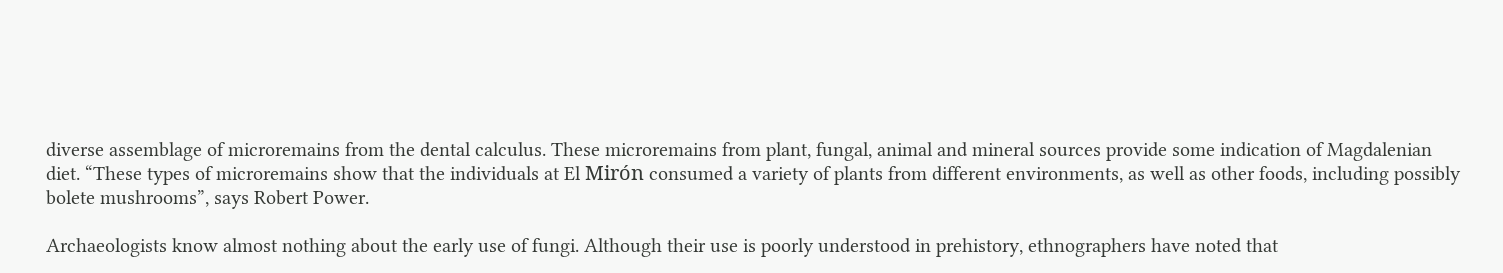diverse assemblage of microremains from the dental calculus. These microremains from plant, fungal, animal and mineral sources provide some indication of Magdalenian diet. “These types of microremains show that the individuals at El Mirón consumed a variety of plants from different environments, as well as other foods, including possibly bolete mushrooms”, says Robert Power.

Archaeologists know almost nothing about the early use of fungi. Although their use is poorly understood in prehistory, ethnographers have noted that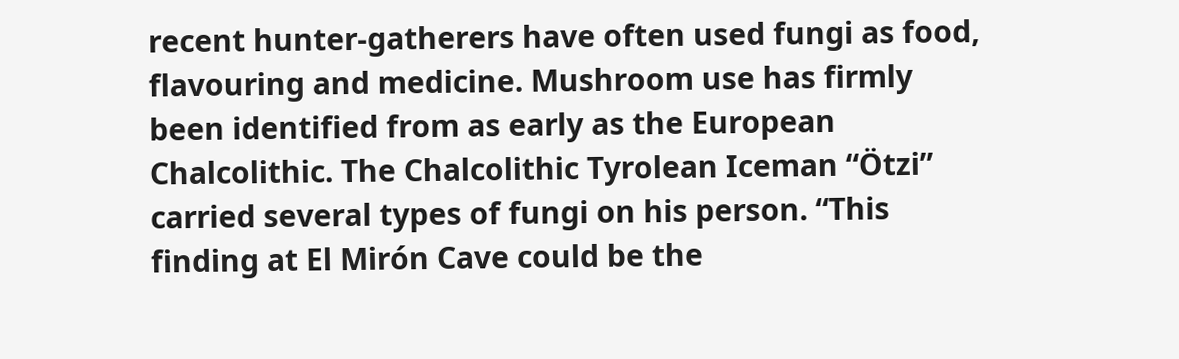recent hunter-gatherers have often used fungi as food, flavouring and medicine. Mushroom use has firmly been identified from as early as the European Chalcolithic. The Chalcolithic Tyrolean Iceman “Ötzi” carried several types of fungi on his person. “This finding at El Mirón Cave could be the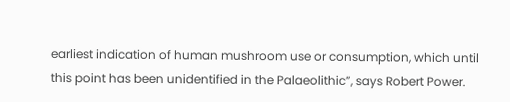earliest indication of human mushroom use or consumption, which until this point has been unidentified in the Palaeolithic”, says Robert Power.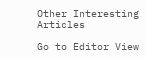Other Interesting Articles

Go to Editor View